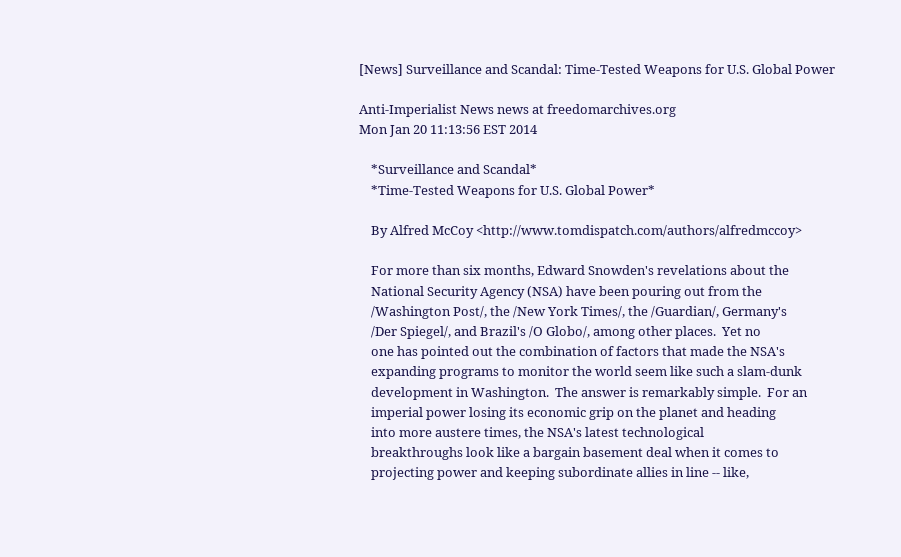[News] Surveillance and Scandal: Time-Tested Weapons for U.S. Global Power

Anti-Imperialist News news at freedomarchives.org
Mon Jan 20 11:13:56 EST 2014

    *Surveillance and Scandal*
    *Time-Tested Weapons for U.S. Global Power*

    By Alfred McCoy <http://www.tomdispatch.com/authors/alfredmccoy>

    For more than six months, Edward Snowden's revelations about the
    National Security Agency (NSA) have been pouring out from the
    /Washington Post/, the /New York Times/, the /Guardian/, Germany's
    /Der Spiegel/, and Brazil's /O Globo/, among other places.  Yet no
    one has pointed out the combination of factors that made the NSA's
    expanding programs to monitor the world seem like such a slam-dunk
    development in Washington.  The answer is remarkably simple.  For an
    imperial power losing its economic grip on the planet and heading
    into more austere times, the NSA's latest technological
    breakthroughs look like a bargain basement deal when it comes to
    projecting power and keeping subordinate allies in line -- like,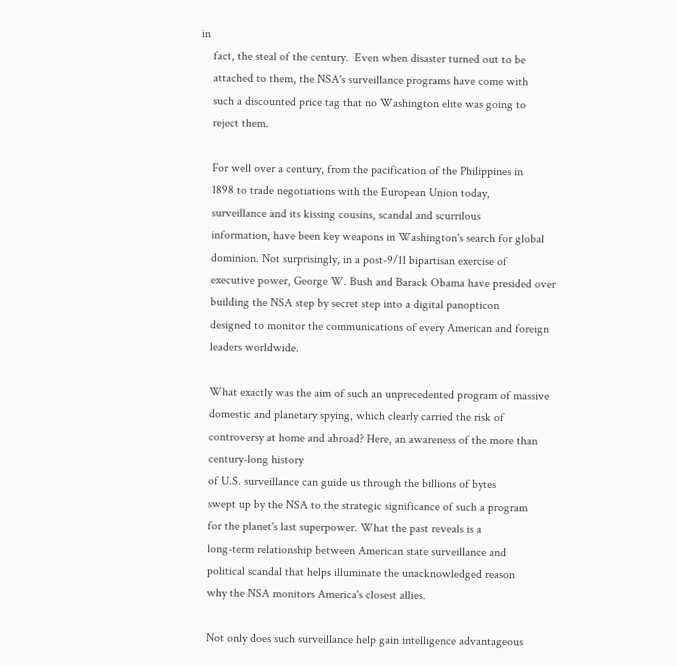in
    fact, the steal of the century.  Even when disaster turned out to be
    attached to them, the NSA's surveillance programs have come with
    such a discounted price tag that no Washington elite was going to
    reject them.

    For well over a century, from the pacification of the Philippines in
    1898 to trade negotiations with the European Union today,
    surveillance and its kissing cousins, scandal and scurrilous
    information, have been key weapons in Washington's search for global
    dominion. Not surprisingly, in a post-9/11 bipartisan exercise of
    executive power, George W. Bush and Barack Obama have presided over
    building the NSA step by secret step into a digital panopticon
    designed to monitor the communications of every American and foreign
    leaders worldwide.

    What exactly was the aim of such an unprecedented program of massive
    domestic and planetary spying, which clearly carried the risk of
    controversy at home and abroad? Here, an awareness of the more than
    century-long history
    of U.S. surveillance can guide us through the billions of bytes
    swept up by the NSA to the strategic significance of such a program
    for the planet's last superpower. What the past reveals is a
    long-term relationship between American state surveillance and
    political scandal that helps illuminate the unacknowledged reason
    why the NSA monitors America's closest allies.

    Not only does such surveillance help gain intelligence advantageous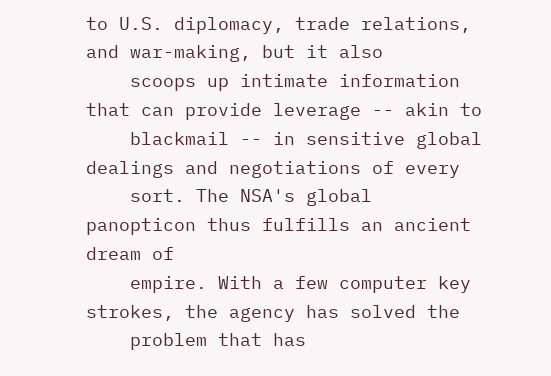to U.S. diplomacy, trade relations, and war-making, but it also
    scoops up intimate information that can provide leverage -- akin to
    blackmail -- in sensitive global dealings and negotiations of every
    sort. The NSA's global panopticon thus fulfills an ancient dream of
    empire. With a few computer key strokes, the agency has solved the
    problem that has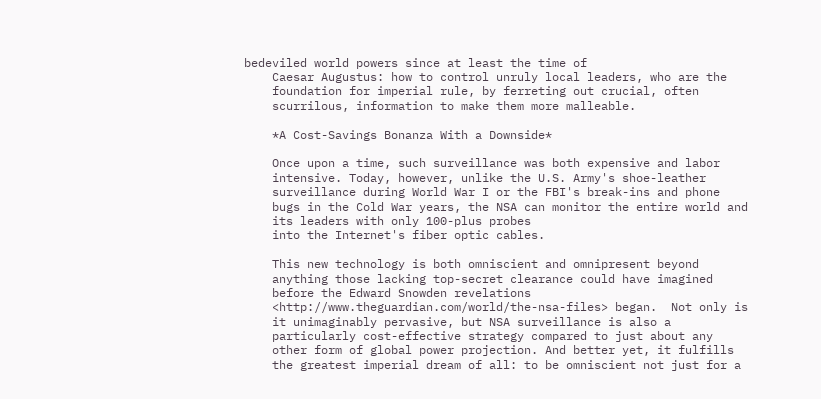bedeviled world powers since at least the time of
    Caesar Augustus: how to control unruly local leaders, who are the
    foundation for imperial rule, by ferreting out crucial, often
    scurrilous, information to make them more malleable.

    *A Cost-Savings Bonanza With a Downside*

    Once upon a time, such surveillance was both expensive and labor
    intensive. Today, however, unlike the U.S. Army's shoe-leather
    surveillance during World War I or the FBI's break-ins and phone
    bugs in the Cold War years, the NSA can monitor the entire world and
    its leaders with only 100-plus probes
    into the Internet's fiber optic cables.

    This new technology is both omniscient and omnipresent beyond
    anything those lacking top-secret clearance could have imagined
    before the Edward Snowden revelations
    <http://www.theguardian.com/world/the-nsa-files> began.  Not only is
    it unimaginably pervasive, but NSA surveillance is also a
    particularly cost-effective strategy compared to just about any
    other form of global power projection. And better yet, it fulfills
    the greatest imperial dream of all: to be omniscient not just for a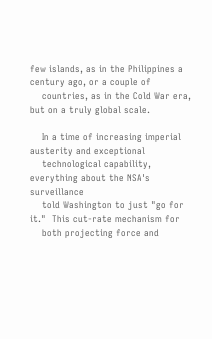few islands, as in the Philippines a century ago, or a couple of
    countries, as in the Cold War era, but on a truly global scale.

    In a time of increasing imperial austerity and exceptional
    technological capability, everything about the NSA's surveillance
    told Washington to just "go for it."  This cut-rate mechanism for
    both projecting force and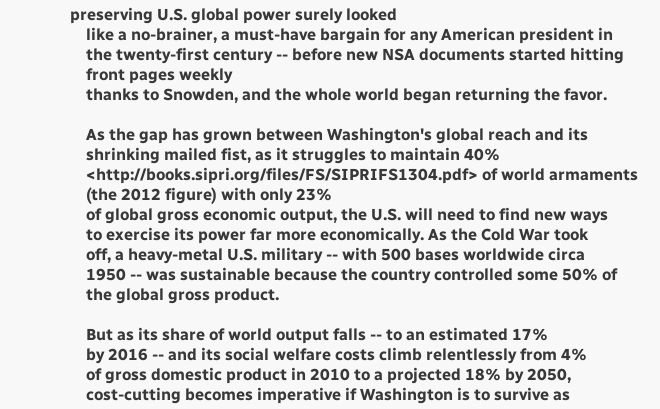preserving U.S. global power surely looked
    like a no-brainer, a must-have bargain for any American president in
    the twenty-first century -- before new NSA documents started hitting
    front pages weekly
    thanks to Snowden, and the whole world began returning the favor.

    As the gap has grown between Washington's global reach and its
    shrinking mailed fist, as it struggles to maintain 40%
    <http://books.sipri.org/files/FS/SIPRIFS1304.pdf> of world armaments
    (the 2012 figure) with only 23%
    of global gross economic output, the U.S. will need to find new ways
    to exercise its power far more economically. As the Cold War took
    off, a heavy-metal U.S. military -- with 500 bases worldwide circa
    1950 -- was sustainable because the country controlled some 50% of
    the global gross product.

    But as its share of world output falls -- to an estimated 17%
    by 2016 -- and its social welfare costs climb relentlessly from 4%
    of gross domestic product in 2010 to a projected 18% by 2050,
    cost-cutting becomes imperative if Washington is to survive as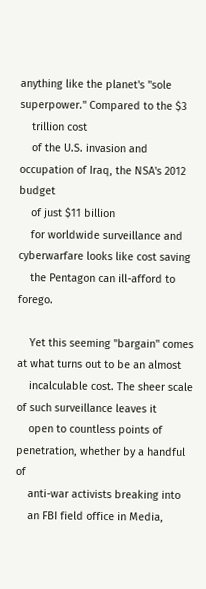anything like the planet's "sole superpower." Compared to the $3
    trillion cost
    of the U.S. invasion and occupation of Iraq, the NSA's 2012 budget
    of just $11 billion
    for worldwide surveillance and cyberwarfare looks like cost saving
    the Pentagon can ill-afford to forego.

    Yet this seeming "bargain" comes at what turns out to be an almost
    incalculable cost. The sheer scale of such surveillance leaves it
    open to countless points of penetration, whether by a handful of
    anti-war activists breaking into
    an FBI field office in Media,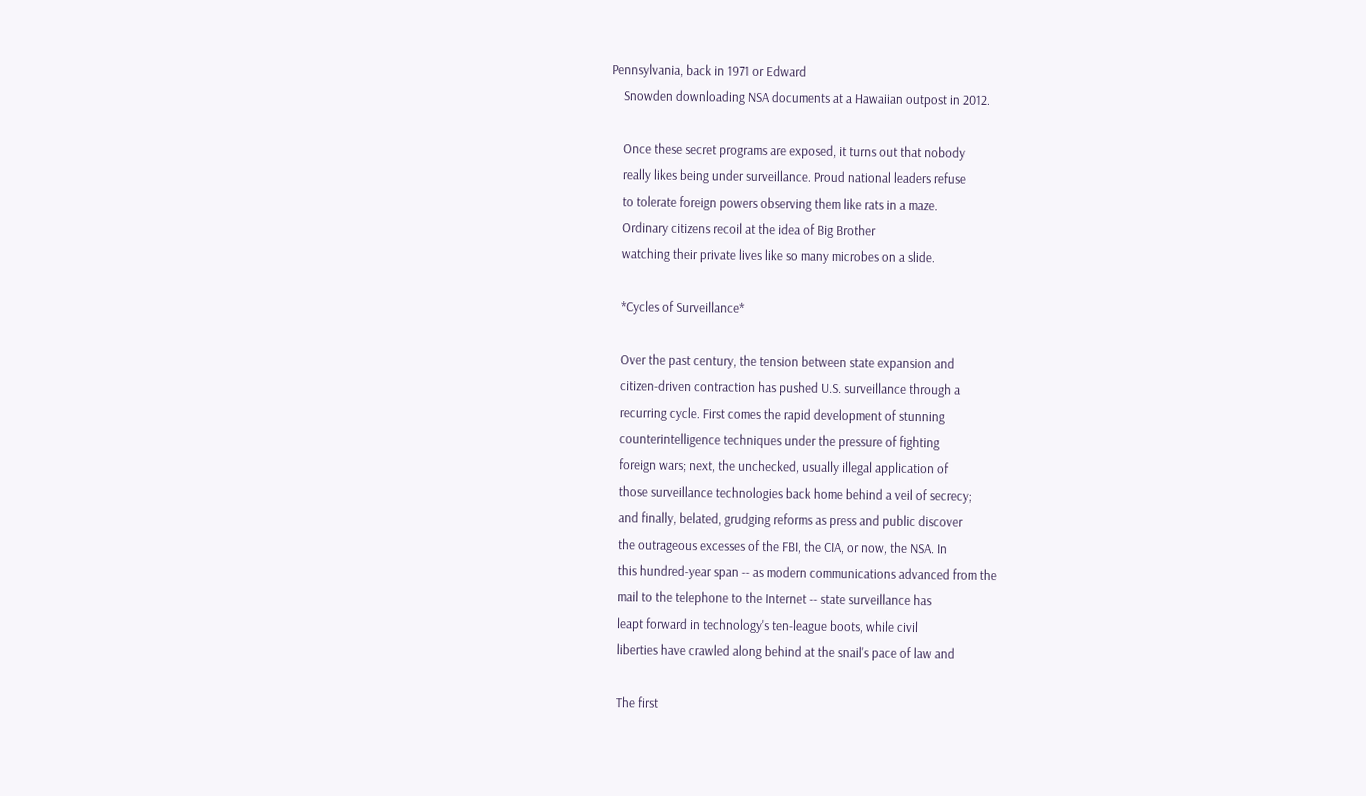Pennsylvania, back in 1971 or Edward
    Snowden downloading NSA documents at a Hawaiian outpost in 2012.

    Once these secret programs are exposed, it turns out that nobody
    really likes being under surveillance. Proud national leaders refuse
    to tolerate foreign powers observing them like rats in a maze.
    Ordinary citizens recoil at the idea of Big Brother
    watching their private lives like so many microbes on a slide.

    *Cycles of Surveillance*

    Over the past century, the tension between state expansion and
    citizen-driven contraction has pushed U.S. surveillance through a
    recurring cycle. First comes the rapid development of stunning
    counterintelligence techniques under the pressure of fighting
    foreign wars; next, the unchecked, usually illegal application of
    those surveillance technologies back home behind a veil of secrecy;
    and finally, belated, grudging reforms as press and public discover
    the outrageous excesses of the FBI, the CIA, or now, the NSA. In
    this hundred-year span -- as modern communications advanced from the
    mail to the telephone to the Internet -- state surveillance has
    leapt forward in technology's ten-league boots, while civil
    liberties have crawled along behind at the snail's pace of law and

    The first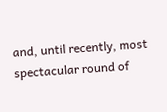and, until recently, most spectacular round of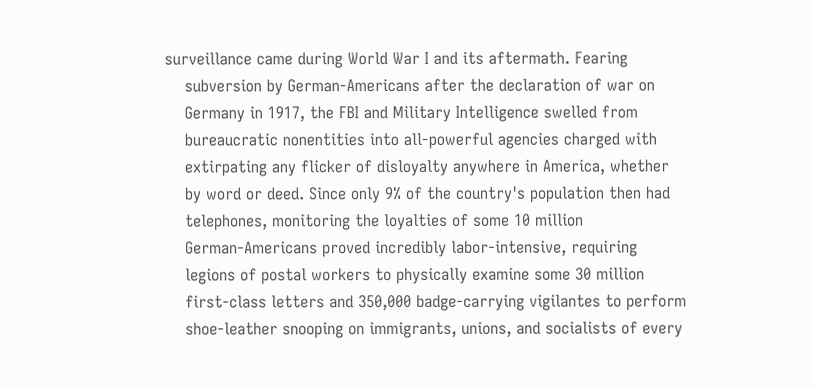surveillance came during World War I and its aftermath. Fearing
    subversion by German-Americans after the declaration of war on
    Germany in 1917, the FBI and Military Intelligence swelled from
    bureaucratic nonentities into all-powerful agencies charged with
    extirpating any flicker of disloyalty anywhere in America, whether
    by word or deed. Since only 9% of the country's population then had
    telephones, monitoring the loyalties of some 10 million
    German-Americans proved incredibly labor-intensive, requiring
    legions of postal workers to physically examine some 30 million
    first-class letters and 350,000 badge-carrying vigilantes to perform
    shoe-leather snooping on immigrants, unions, and socialists of every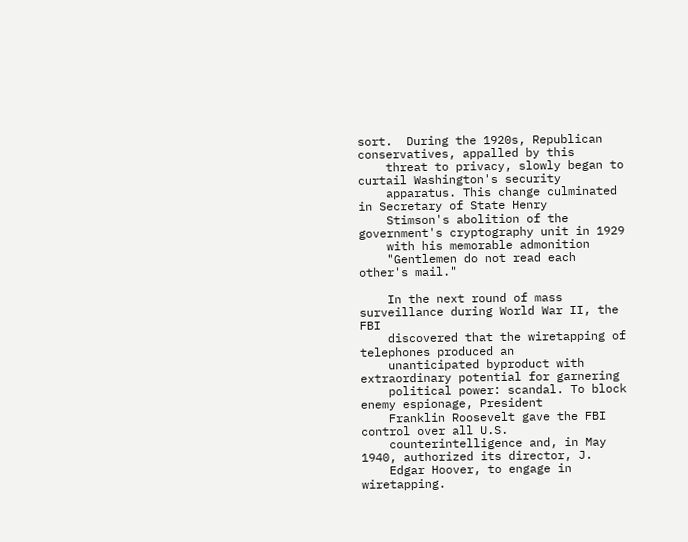sort.  During the 1920s, Republican conservatives, appalled by this
    threat to privacy, slowly began to curtail Washington's security
    apparatus. This change culminated in Secretary of State Henry
    Stimson's abolition of the government's cryptography unit in 1929
    with his memorable admonition
    "Gentlemen do not read each other's mail."

    In the next round of mass surveillance during World War II, the FBI
    discovered that the wiretapping of telephones produced an
    unanticipated byproduct with extraordinary potential for garnering
    political power: scandal. To block enemy espionage, President
    Franklin Roosevelt gave the FBI control over all U.S.
    counterintelligence and, in May 1940, authorized its director, J.
    Edgar Hoover, to engage in wiretapping.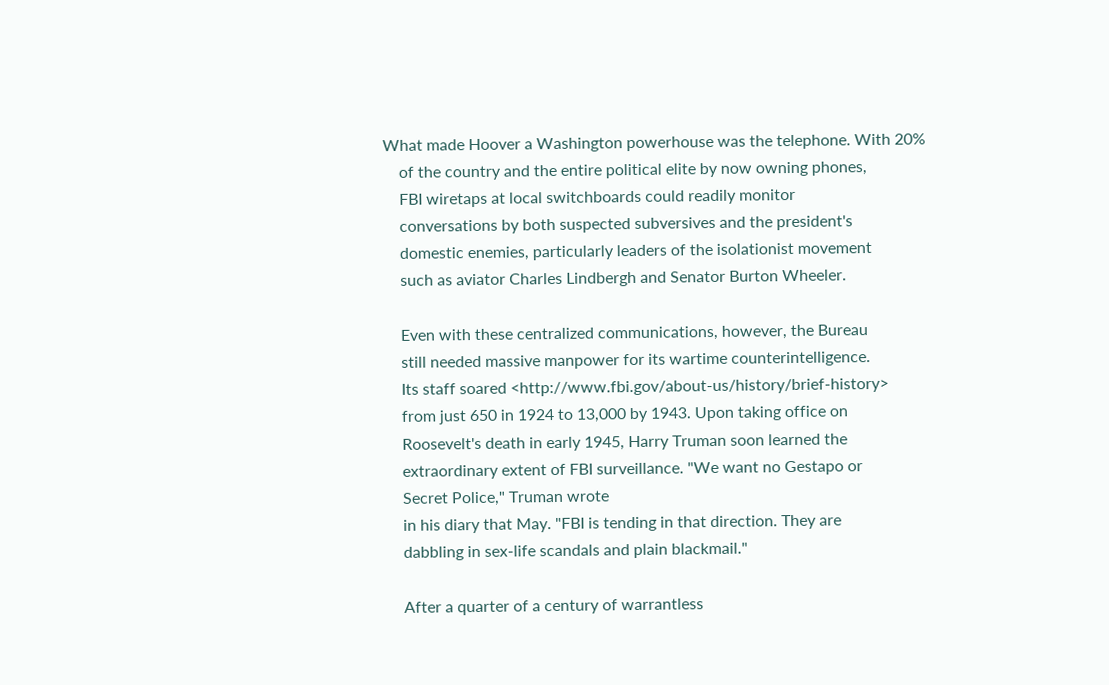What made Hoover a Washington powerhouse was the telephone. With 20%
    of the country and the entire political elite by now owning phones,
    FBI wiretaps at local switchboards could readily monitor
    conversations by both suspected subversives and the president's
    domestic enemies, particularly leaders of the isolationist movement
    such as aviator Charles Lindbergh and Senator Burton Wheeler.

    Even with these centralized communications, however, the Bureau
    still needed massive manpower for its wartime counterintelligence.
    Its staff soared <http://www.fbi.gov/about-us/history/brief-history>
    from just 650 in 1924 to 13,000 by 1943. Upon taking office on
    Roosevelt's death in early 1945, Harry Truman soon learned the
    extraordinary extent of FBI surveillance. "We want no Gestapo or
    Secret Police," Truman wrote
    in his diary that May. "FBI is tending in that direction. They are
    dabbling in sex-life scandals and plain blackmail."

    After a quarter of a century of warrantless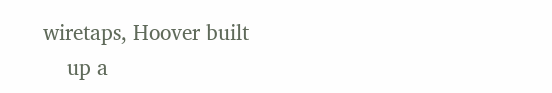wiretaps, Hoover built
    up a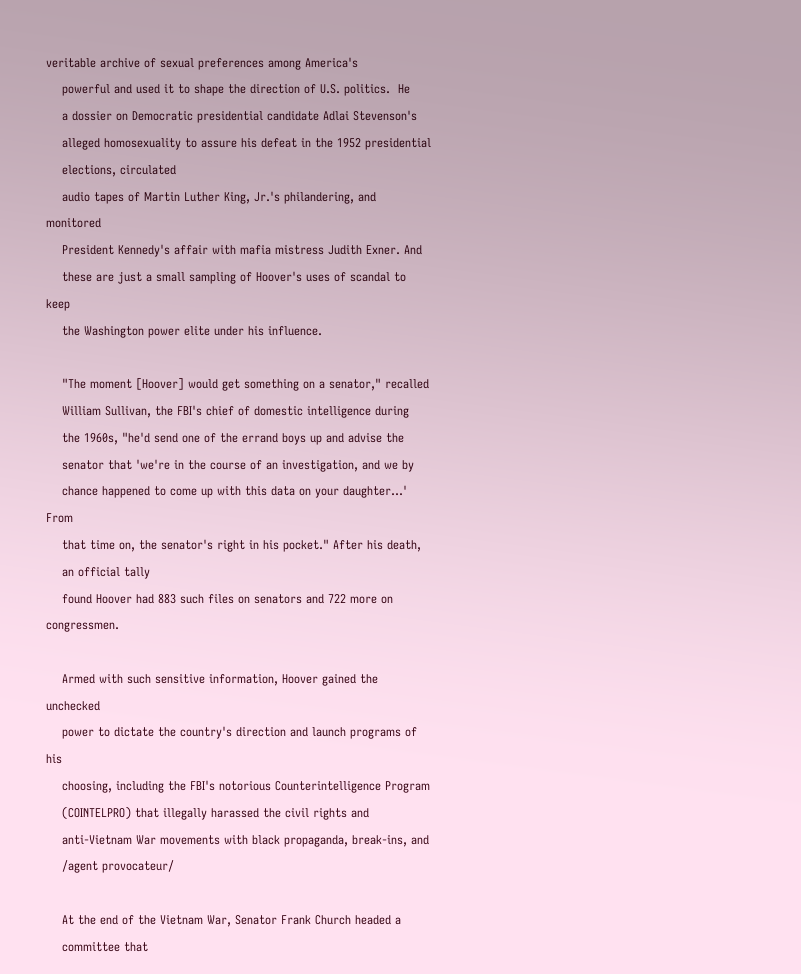veritable archive of sexual preferences among America's
    powerful and used it to shape the direction of U.S. politics.  He
    a dossier on Democratic presidential candidate Adlai Stevenson's
    alleged homosexuality to assure his defeat in the 1952 presidential
    elections, circulated
    audio tapes of Martin Luther King, Jr.'s philandering, and monitored
    President Kennedy's affair with mafia mistress Judith Exner. And
    these are just a small sampling of Hoover's uses of scandal to keep
    the Washington power elite under his influence.

    "The moment [Hoover] would get something on a senator," recalled
    William Sullivan, the FBI's chief of domestic intelligence during
    the 1960s, "he'd send one of the errand boys up and advise the
    senator that 'we're in the course of an investigation, and we by
    chance happened to come up with this data on your daughter...' From
    that time on, the senator's right in his pocket." After his death,
    an official tally
    found Hoover had 883 such files on senators and 722 more on congressmen.

    Armed with such sensitive information, Hoover gained the unchecked
    power to dictate the country's direction and launch programs of his
    choosing, including the FBI's notorious Counterintelligence Program
    (COINTELPRO) that illegally harassed the civil rights and
    anti-Vietnam War movements with black propaganda, break-ins, and
    /agent provocateur/

    At the end of the Vietnam War, Senator Frank Church headed a
    committee that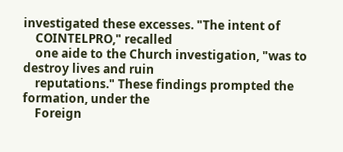investigated these excesses. "The intent of
    COINTELPRO," recalled
    one aide to the Church investigation, "was to destroy lives and ruin
    reputations." These findings prompted the formation, under the
    Foreign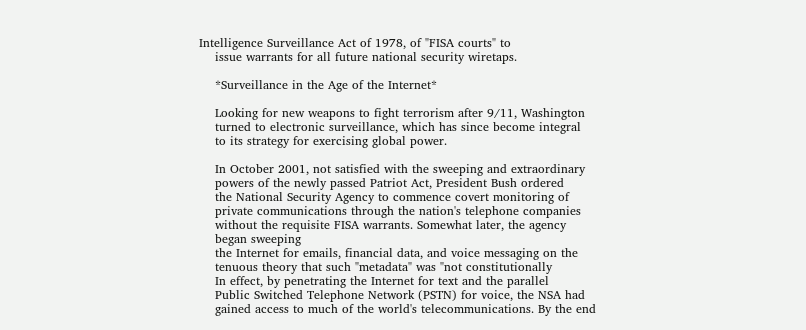Intelligence Surveillance Act of 1978, of "FISA courts" to
    issue warrants for all future national security wiretaps.

    *Surveillance in the Age of the Internet*

    Looking for new weapons to fight terrorism after 9/11, Washington
    turned to electronic surveillance, which has since become integral
    to its strategy for exercising global power.

    In October 2001, not satisfied with the sweeping and extraordinary
    powers of the newly passed Patriot Act, President Bush ordered
    the National Security Agency to commence covert monitoring of
    private communications through the nation's telephone companies
    without the requisite FISA warrants. Somewhat later, the agency
    began sweeping
    the Internet for emails, financial data, and voice messaging on the
    tenuous theory that such "metadata" was "not constitutionally
    In effect, by penetrating the Internet for text and the parallel
    Public Switched Telephone Network (PSTN) for voice, the NSA had
    gained access to much of the world's telecommunications. By the end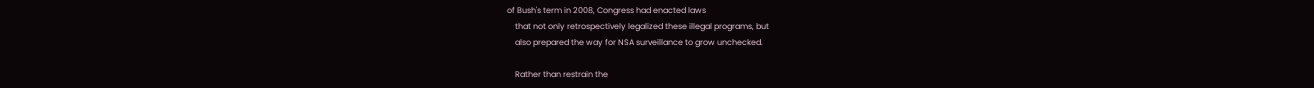of Bush's term in 2008, Congress had enacted laws
    that not only retrospectively legalized these illegal programs, but
    also prepared the way for NSA surveillance to grow unchecked.

    Rather than restrain the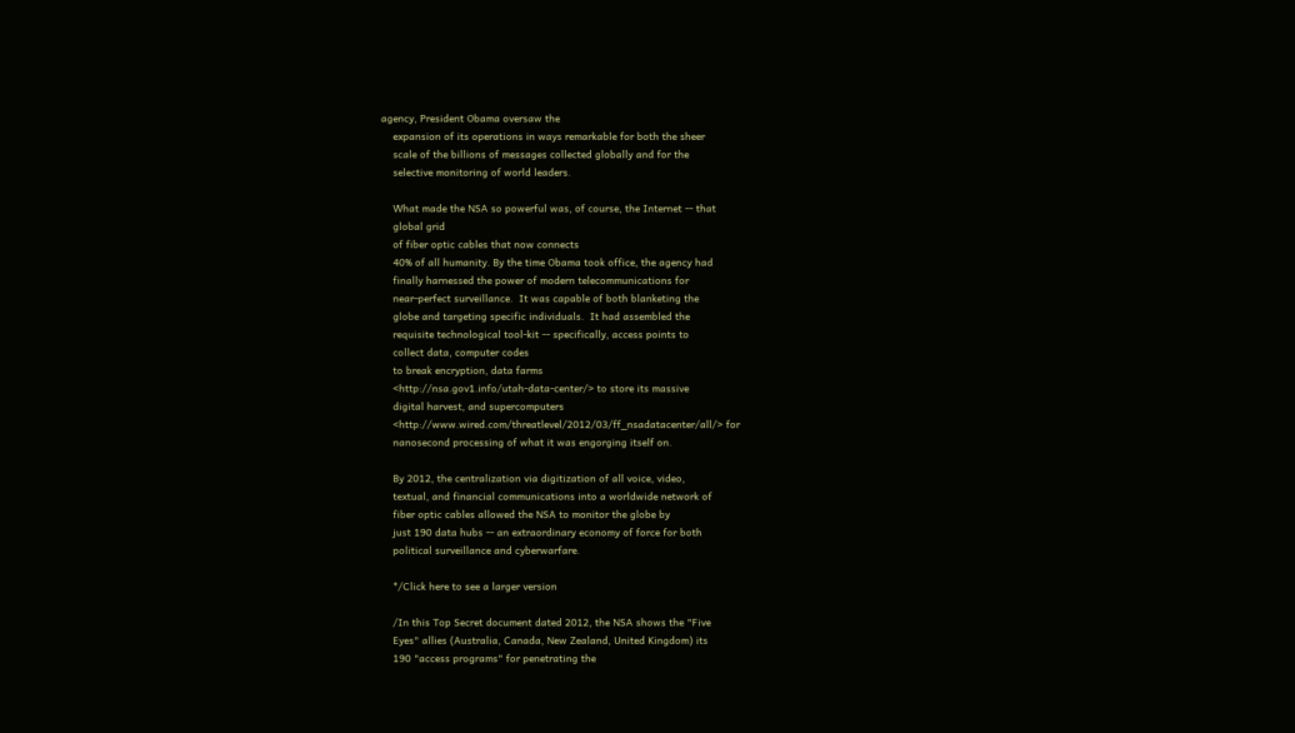agency, President Obama oversaw the
    expansion of its operations in ways remarkable for both the sheer
    scale of the billions of messages collected globally and for the
    selective monitoring of world leaders.

    What made the NSA so powerful was, of course, the Internet -- that
    global grid
    of fiber optic cables that now connects
    40% of all humanity. By the time Obama took office, the agency had
    finally harnessed the power of modern telecommunications for
    near-perfect surveillance.  It was capable of both blanketing the
    globe and targeting specific individuals.  It had assembled the
    requisite technological tool-kit -- specifically, access points to
    collect data, computer codes
    to break encryption, data farms
    <http://nsa.gov1.info/utah-data-center/> to store its massive
    digital harvest, and supercomputers
    <http://www.wired.com/threatlevel/2012/03/ff_nsadatacenter/all/> for
    nanosecond processing of what it was engorging itself on.

    By 2012, the centralization via digitization of all voice, video,
    textual, and financial communications into a worldwide network of
    fiber optic cables allowed the NSA to monitor the globe by
    just 190 data hubs -- an extraordinary economy of force for both
    political surveillance and cyberwarfare.

    */Click here to see a larger version

    /In this Top Secret document dated 2012, the NSA shows the "Five
    Eyes" allies (Australia, Canada, New Zealand, United Kingdom) its
    190 "access programs" for penetrating the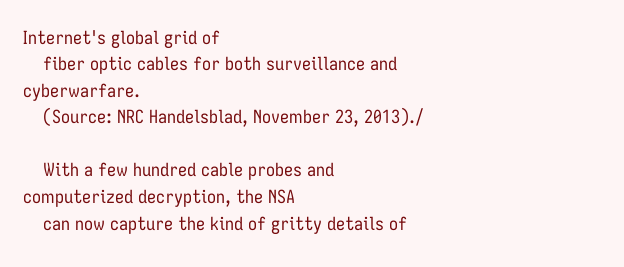Internet's global grid of
    fiber optic cables for both surveillance and cyberwarfare.
    (Source: NRC Handelsblad, November 23, 2013)./

    With a few hundred cable probes and computerized decryption, the NSA
    can now capture the kind of gritty details of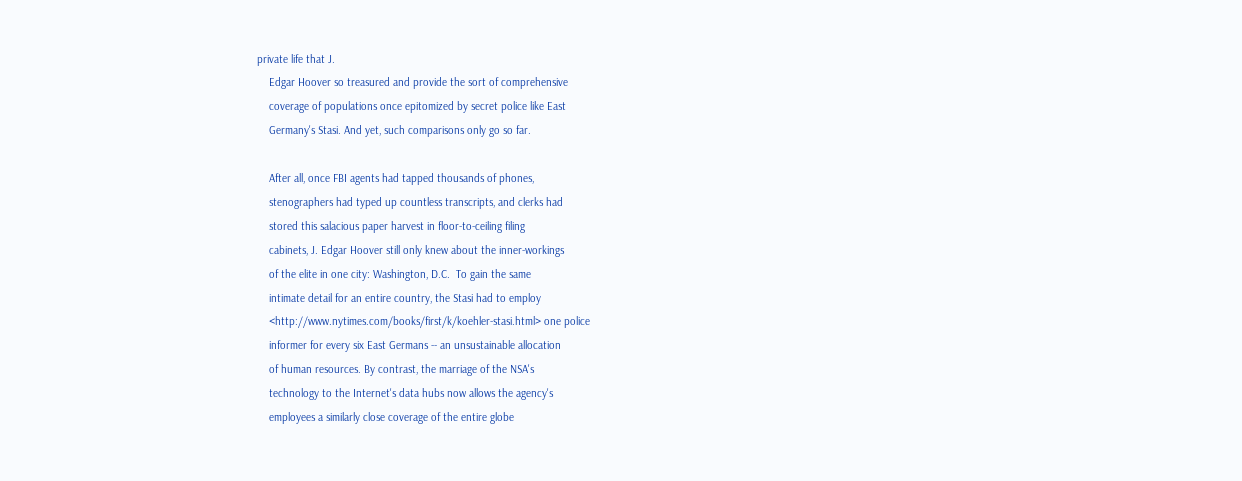private life that J.
    Edgar Hoover so treasured and provide the sort of comprehensive
    coverage of populations once epitomized by secret police like East
    Germany's Stasi. And yet, such comparisons only go so far.

    After all, once FBI agents had tapped thousands of phones,
    stenographers had typed up countless transcripts, and clerks had
    stored this salacious paper harvest in floor-to-ceiling filing
    cabinets, J. Edgar Hoover still only knew about the inner-workings
    of the elite in one city: Washington, D.C.  To gain the same
    intimate detail for an entire country, the Stasi had to employ
    <http://www.nytimes.com/books/first/k/koehler-stasi.html> one police
    informer for every six East Germans -- an unsustainable allocation
    of human resources. By contrast, the marriage of the NSA's
    technology to the Internet's data hubs now allows the agency's
    employees a similarly close coverage of the entire globe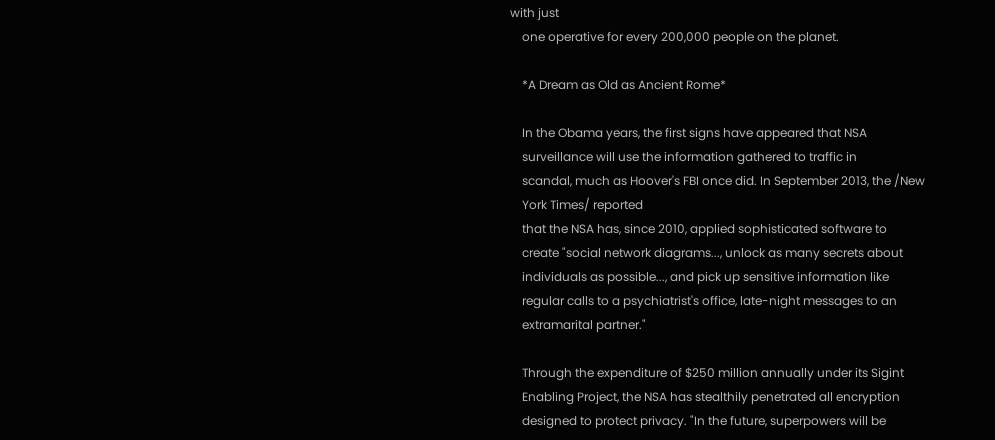with just
    one operative for every 200,000 people on the planet.

    *A Dream as Old as Ancient Rome*

    In the Obama years, the first signs have appeared that NSA
    surveillance will use the information gathered to traffic in
    scandal, much as Hoover's FBI once did. In September 2013, the /New
    York Times/ reported
    that the NSA has, since 2010, applied sophisticated software to
    create "social network diagrams..., unlock as many secrets about
    individuals as possible..., and pick up sensitive information like
    regular calls to a psychiatrist's office, late-night messages to an
    extramarital partner."

    Through the expenditure of $250 million annually under its Sigint
    Enabling Project, the NSA has stealthily penetrated all encryption
    designed to protect privacy. "In the future, superpowers will be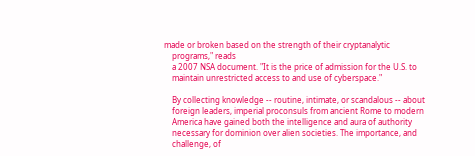made or broken based on the strength of their cryptanalytic
    programs," reads
    a 2007 NSA document. "It is the price of admission for the U.S. to
    maintain unrestricted access to and use of cyberspace."

    By collecting knowledge -- routine, intimate, or scandalous -- about
    foreign leaders, imperial proconsuls from ancient Rome to modern
    America have gained both the intelligence and aura of authority
    necessary for dominion over alien societies. The importance, and
    challenge, of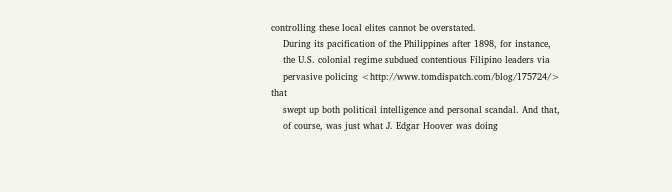controlling these local elites cannot be overstated.
    During its pacification of the Philippines after 1898, for instance,
    the U.S. colonial regime subdued contentious Filipino leaders via
    pervasive policing <http://www.tomdispatch.com/blog/175724/> that
    swept up both political intelligence and personal scandal. And that,
    of course, was just what J. Edgar Hoover was doing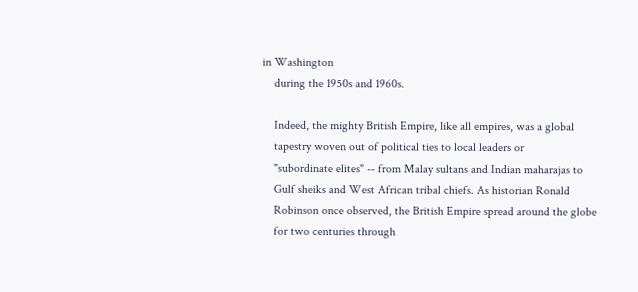in Washington
    during the 1950s and 1960s.

    Indeed, the mighty British Empire, like all empires, was a global
    tapestry woven out of political ties to local leaders or
    "subordinate elites" -- from Malay sultans and Indian maharajas to
    Gulf sheiks and West African tribal chiefs. As historian Ronald
    Robinson once observed, the British Empire spread around the globe
    for two centuries through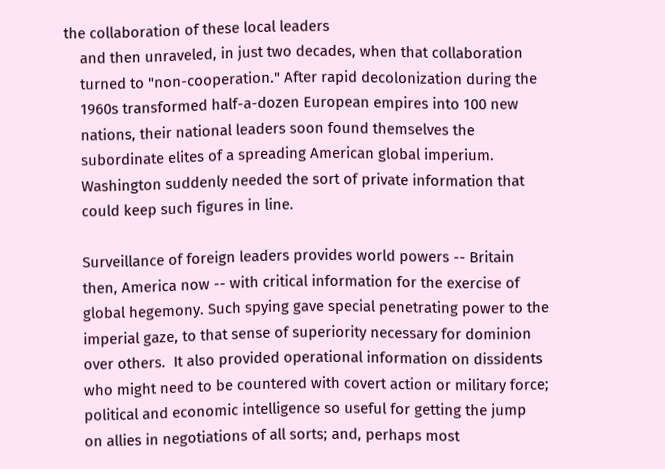the collaboration of these local leaders
    and then unraveled, in just two decades, when that collaboration
    turned to "non-cooperation." After rapid decolonization during the
    1960s transformed half-a-dozen European empires into 100 new
    nations, their national leaders soon found themselves the
    subordinate elites of a spreading American global imperium.
    Washington suddenly needed the sort of private information that
    could keep such figures in line.

    Surveillance of foreign leaders provides world powers -- Britain
    then, America now -- with critical information for the exercise of
    global hegemony. Such spying gave special penetrating power to the
    imperial gaze, to that sense of superiority necessary for dominion
    over others.  It also provided operational information on dissidents
    who might need to be countered with covert action or military force;
    political and economic intelligence so useful for getting the jump
    on allies in negotiations of all sorts; and, perhaps most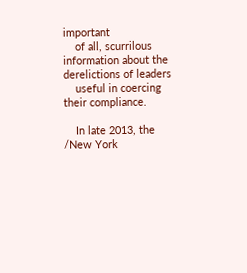important
    of all, scurrilous information about the derelictions of leaders
    useful in coercing their compliance.

    In late 2013, the /New York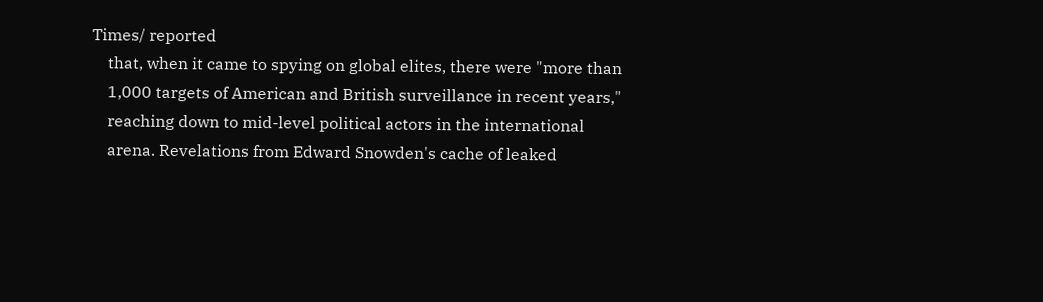Times/ reported
    that, when it came to spying on global elites, there were "more than
    1,000 targets of American and British surveillance in recent years,"
    reaching down to mid-level political actors in the international
    arena. Revelations from Edward Snowden's cache of leaked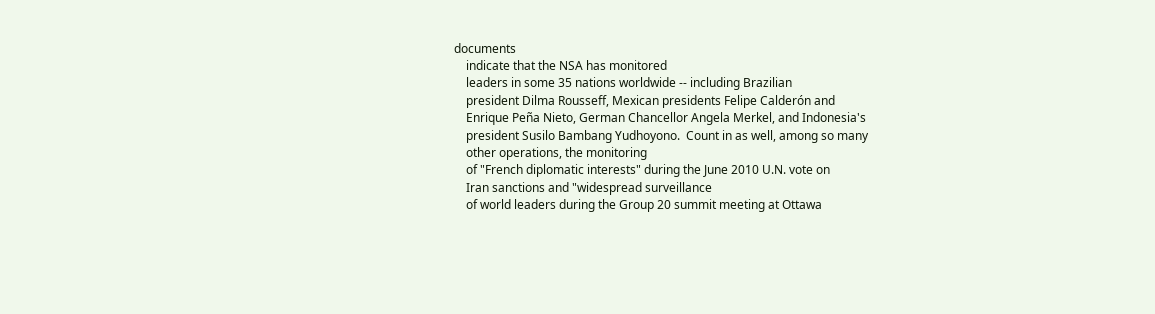documents
    indicate that the NSA has monitored
    leaders in some 35 nations worldwide -- including Brazilian
    president Dilma Rousseff, Mexican presidents Felipe Calderón and
    Enrique Peña Nieto, German Chancellor Angela Merkel, and Indonesia's
    president Susilo Bambang Yudhoyono.  Count in as well, among so many
    other operations, the monitoring
    of "French diplomatic interests" during the June 2010 U.N. vote on
    Iran sanctions and "widespread surveillance
    of world leaders during the Group 20 summit meeting at Ottawa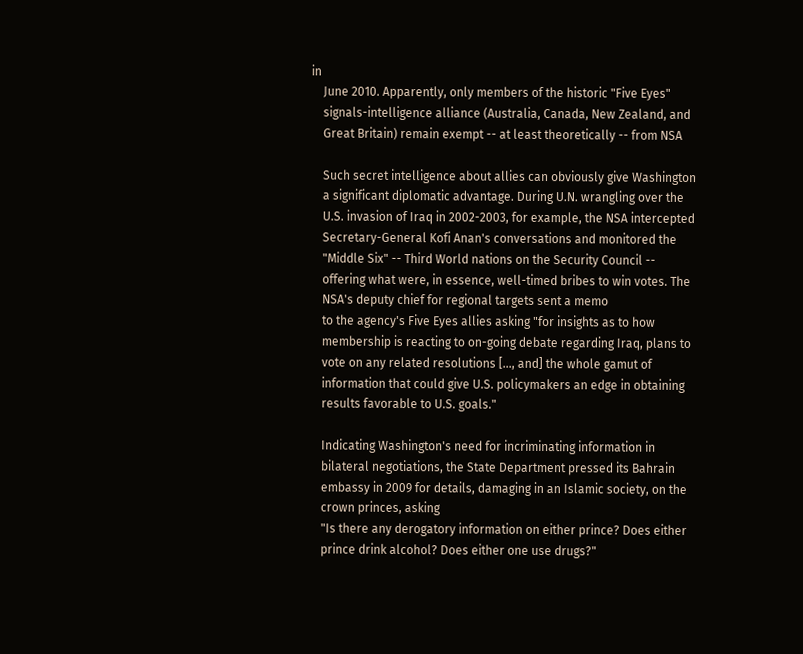in
    June 2010. Apparently, only members of the historic "Five Eyes"
    signals-intelligence alliance (Australia, Canada, New Zealand, and
    Great Britain) remain exempt -- at least theoretically -- from NSA

    Such secret intelligence about allies can obviously give Washington
    a significant diplomatic advantage. During U.N. wrangling over the
    U.S. invasion of Iraq in 2002-2003, for example, the NSA intercepted
    Secretary-General Kofi Anan's conversations and monitored the
    "Middle Six" -- Third World nations on the Security Council --
    offering what were, in essence, well-timed bribes to win votes. The
    NSA's deputy chief for regional targets sent a memo
    to the agency's Five Eyes allies asking "for insights as to how
    membership is reacting to on-going debate regarding Iraq, plans to
    vote on any related resolutions [..., and] the whole gamut of
    information that could give U.S. policymakers an edge in obtaining
    results favorable to U.S. goals."

    Indicating Washington's need for incriminating information in
    bilateral negotiations, the State Department pressed its Bahrain
    embassy in 2009 for details, damaging in an Islamic society, on the
    crown princes, asking
    "Is there any derogatory information on either prince? Does either
    prince drink alcohol? Does either one use drugs?"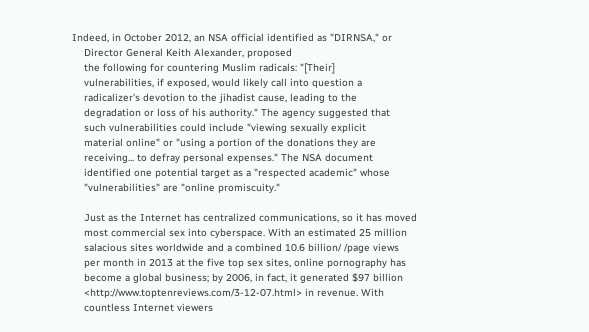Indeed, in October 2012, an NSA official identified as "DIRNSA," or
    Director General Keith Alexander, proposed
    the following for countering Muslim radicals: "[Their]
    vulnerabilities, if exposed, would likely call into question a
    radicalizer's devotion to the jihadist cause, leading to the
    degradation or loss of his authority." The agency suggested that
    such vulnerabilities could include "viewing sexually explicit
    material online" or "using a portion of the donations they are
    receiving... to defray personal expenses." The NSA document
    identified one potential target as a "respected academic" whose
    "vulnerabilities" are "online promiscuity."

    Just as the Internet has centralized communications, so it has moved
    most commercial sex into cyberspace. With an estimated 25 million
    salacious sites worldwide and a combined 10.6 billion/ /page views
    per month in 2013 at the five top sex sites, online pornography has
    become a global business; by 2006, in fact, it generated $97 billion
    <http://www.toptenreviews.com/3-12-07.html> in revenue. With
    countless Internet viewers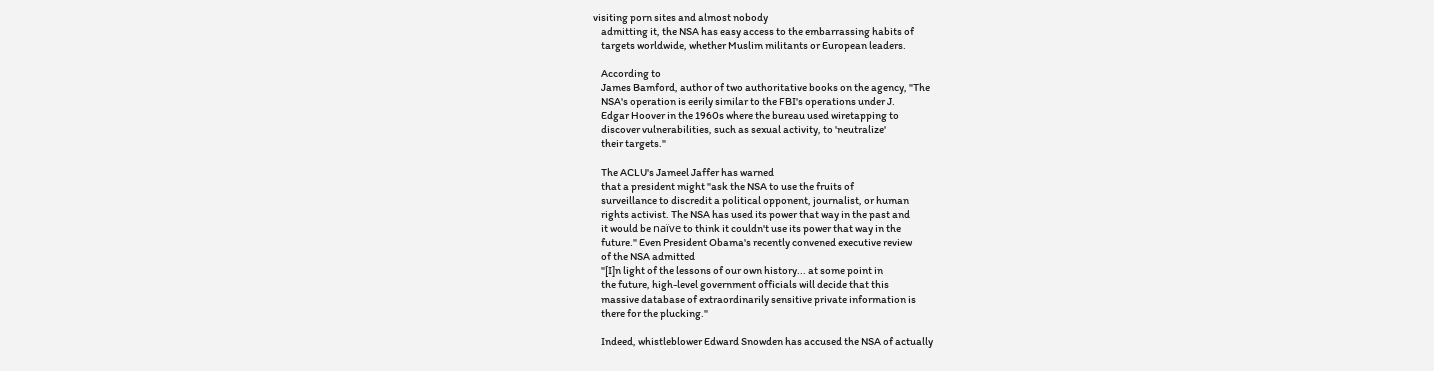visiting porn sites and almost nobody
    admitting it, the NSA has easy access to the embarrassing habits of
    targets worldwide, whether Muslim militants or European leaders.

    According to
    James Bamford, author of two authoritative books on the agency, "The
    NSA's operation is eerily similar to the FBI's operations under J.
    Edgar Hoover in the 1960s where the bureau used wiretapping to
    discover vulnerabilities, such as sexual activity, to 'neutralize'
    their targets."

    The ACLU's Jameel Jaffer has warned
    that a president might "ask the NSA to use the fruits of
    surveillance to discredit a political opponent, journalist, or human
    rights activist. The NSA has used its power that way in the past and
    it would be naïve to think it couldn't use its power that way in the
    future." Even President Obama's recently convened executive review
    of the NSA admitted
    "[I]n light of the lessons of our own history... at some point in
    the future, high-level government officials will decide that this
    massive database of extraordinarily sensitive private information is
    there for the plucking."

    Indeed, whistleblower Edward Snowden has accused the NSA of actually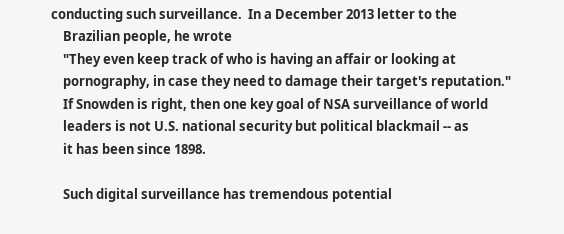conducting such surveillance.  In a December 2013 letter to the
    Brazilian people, he wrote
    "They even keep track of who is having an affair or looking at
    pornography, in case they need to damage their target's reputation."
    If Snowden is right, then one key goal of NSA surveillance of world
    leaders is not U.S. national security but political blackmail -- as
    it has been since 1898.

    Such digital surveillance has tremendous potential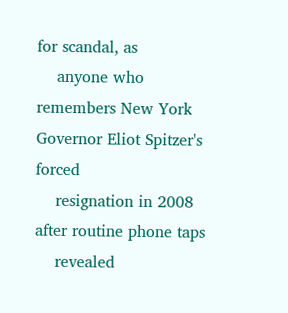for scandal, as
    anyone who remembers New York Governor Eliot Spitzer's forced
    resignation in 2008 after routine phone taps
    revealed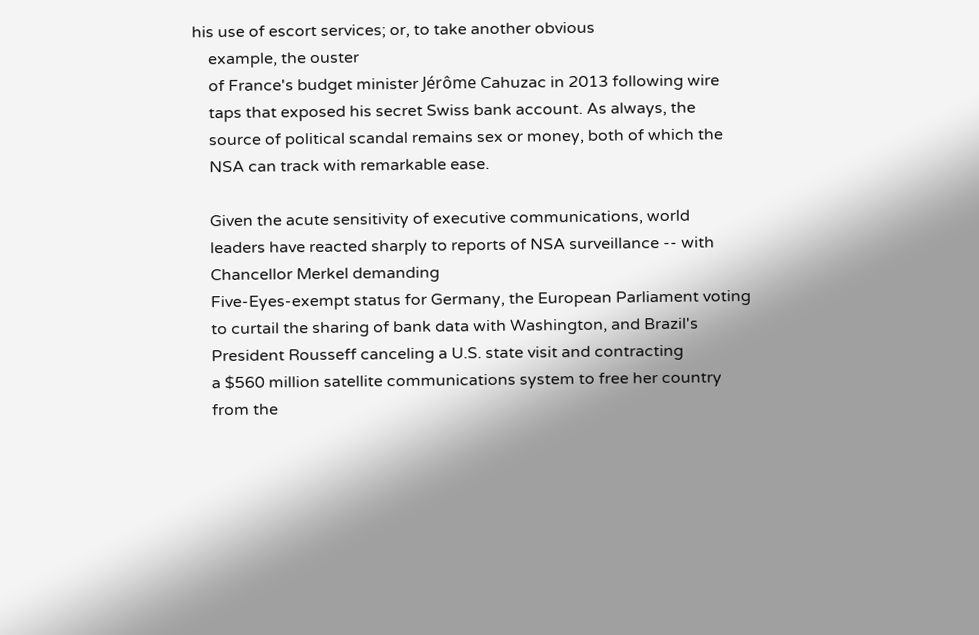his use of escort services; or, to take another obvious
    example, the ouster
    of France's budget minister Jérôme Cahuzac in 2013 following wire
    taps that exposed his secret Swiss bank account. As always, the
    source of political scandal remains sex or money, both of which the
    NSA can track with remarkable ease.

    Given the acute sensitivity of executive communications, world
    leaders have reacted sharply to reports of NSA surveillance -- with
    Chancellor Merkel demanding
    Five-Eyes-exempt status for Germany, the European Parliament voting
    to curtail the sharing of bank data with Washington, and Brazil's
    President Rousseff canceling a U.S. state visit and contracting
    a $560 million satellite communications system to free her country
    from the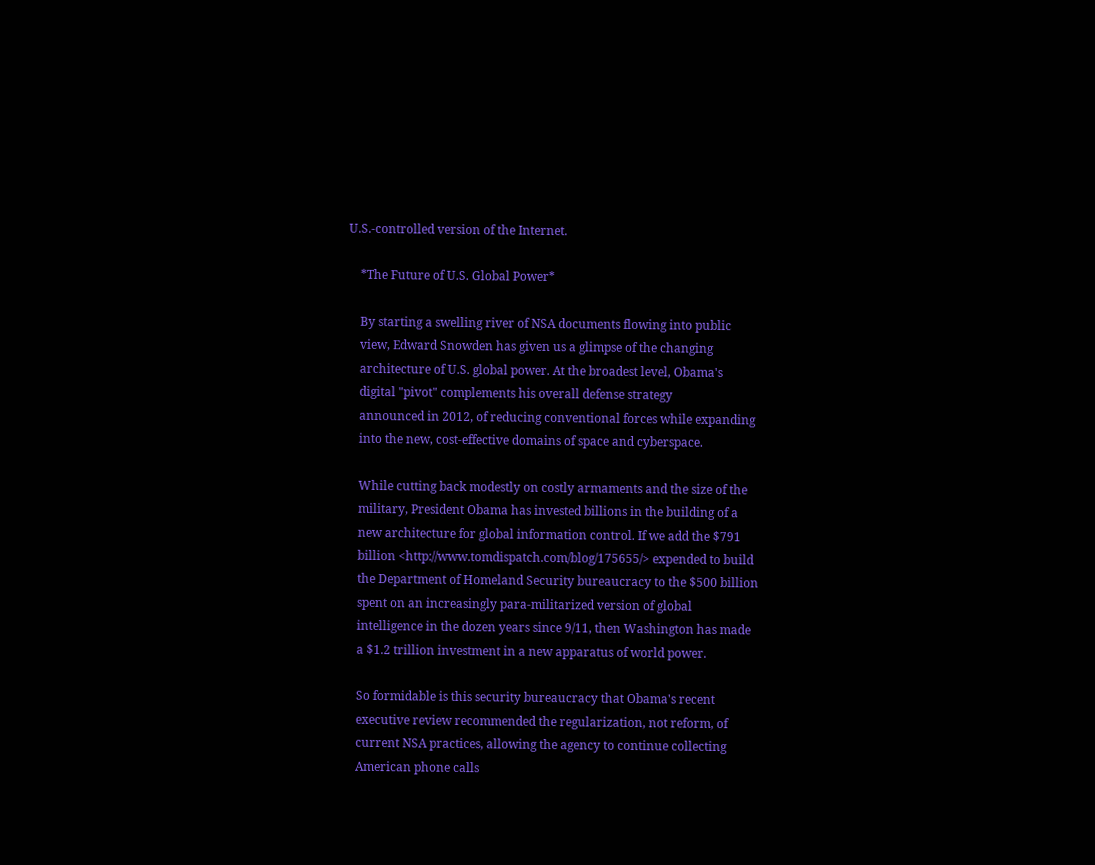U.S.-controlled version of the Internet.

    *The Future of U.S. Global Power*

    By starting a swelling river of NSA documents flowing into public
    view, Edward Snowden has given us a glimpse of the changing
    architecture of U.S. global power. At the broadest level, Obama's
    digital "pivot" complements his overall defense strategy
    announced in 2012, of reducing conventional forces while expanding
    into the new, cost-effective domains of space and cyberspace.

    While cutting back modestly on costly armaments and the size of the
    military, President Obama has invested billions in the building of a
    new architecture for global information control. If we add the $791
    billion <http://www.tomdispatch.com/blog/175655/> expended to build
    the Department of Homeland Security bureaucracy to the $500 billion
    spent on an increasingly para-militarized version of global
    intelligence in the dozen years since 9/11, then Washington has made
    a $1.2 trillion investment in a new apparatus of world power.

    So formidable is this security bureaucracy that Obama's recent
    executive review recommended the regularization, not reform, of
    current NSA practices, allowing the agency to continue collecting
    American phone calls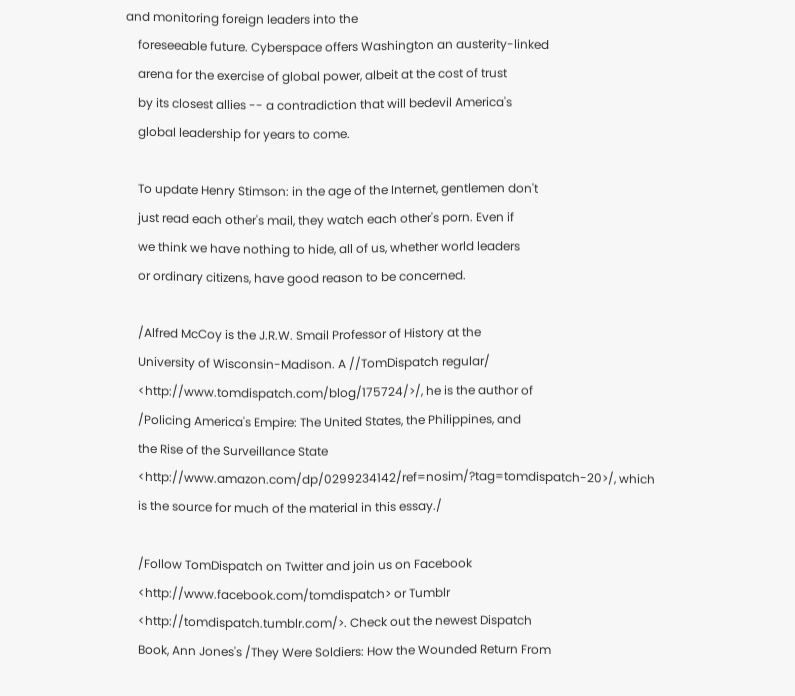and monitoring foreign leaders into the
    foreseeable future. Cyberspace offers Washington an austerity-linked
    arena for the exercise of global power, albeit at the cost of trust
    by its closest allies -- a contradiction that will bedevil America's
    global leadership for years to come.

    To update Henry Stimson: in the age of the Internet, gentlemen don't
    just read each other's mail, they watch each other's porn. Even if
    we think we have nothing to hide, all of us, whether world leaders
    or ordinary citizens, have good reason to be concerned.

    /Alfred McCoy is the J.R.W. Smail Professor of History at the
    University of Wisconsin-Madison. A //TomDispatch regular/
    <http://www.tomdispatch.com/blog/175724/>/, he is the author of
    /Policing America's Empire: The United States, the Philippines, and
    the Rise of the Surveillance State
    <http://www.amazon.com/dp/0299234142/ref=nosim/?tag=tomdispatch-20>/, which
    is the source for much of the material in this essay./

    /Follow TomDispatch on Twitter and join us on Facebook
    <http://www.facebook.com/tomdispatch> or Tumblr
    <http://tomdispatch.tumblr.com/>. Check out the newest Dispatch
    Book, Ann Jones's /They Were Soldiers: How the Wounded Return From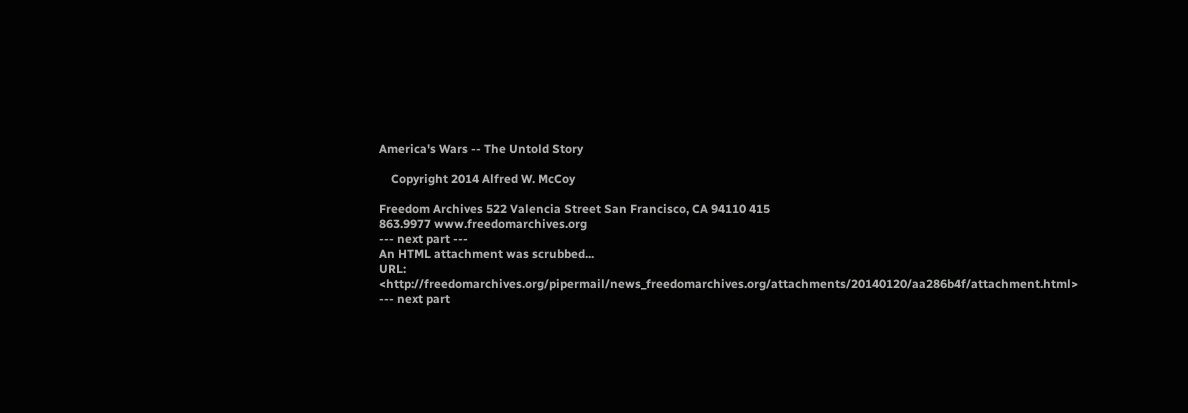America's Wars -- The Untold Story

    Copyright 2014 Alfred W. McCoy

Freedom Archives 522 Valencia Street San Francisco, CA 94110 415
863.9977 www.freedomarchives.org
--- next part ---
An HTML attachment was scrubbed...
URL: <http://freedomarchives.org/pipermail/news_freedomarchives.org/attachments/20140120/aa286b4f/attachment.html>
--- next part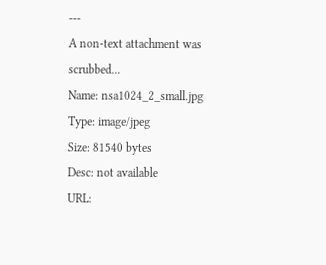---
A non-text attachment was scrubbed...
Name: nsa1024_2_small.jpg
Type: image/jpeg
Size: 81540 bytes
Desc: not available
URL: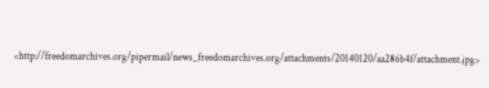<http://freedomarchives.org/pipermail/news_freedomarchives.org/attachments/20140120/aa286b4f/attachment.jpg>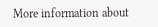More information about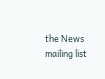the News mailing list